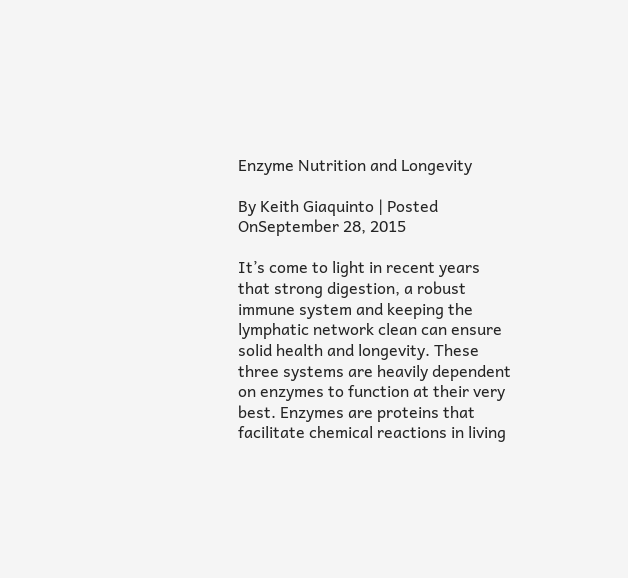Enzyme Nutrition and Longevity

By Keith Giaquinto | Posted OnSeptember 28, 2015

It’s come to light in recent years that strong digestion, a robust immune system and keeping the lymphatic network clean can ensure solid health and longevity. These three systems are heavily dependent on enzymes to function at their very best. Enzymes are proteins that facilitate chemical reactions in living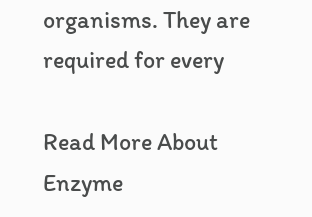organisms. They are required for every

Read More About Enzyme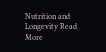Nutrition and Longevity Read More